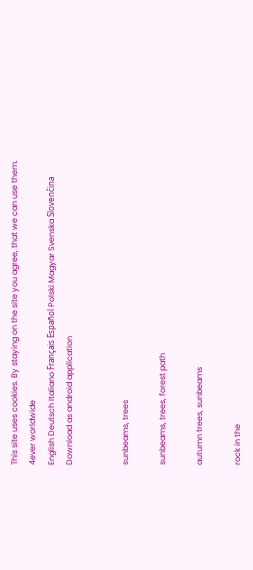This site uses cookies. By staying on the site you agree, that we can use them.
4ever worldwide
English Deutsch Italiano Français Español Polski Magyar Svenska Slovenčina
Download as android application


sunbeams, trees

sunbeams, trees, forest path

autumn trees, sunbeams

rock in the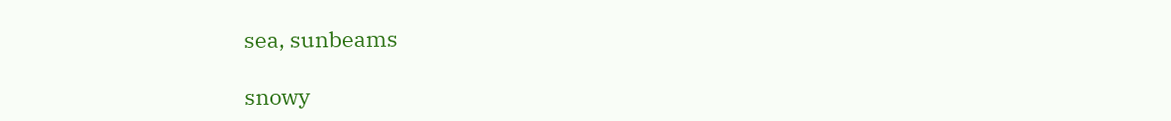sea, sunbeams

snowy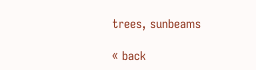trees, sunbeams

« back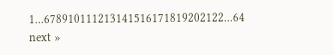1...678910111213141516171819202122...64 next »